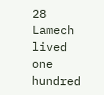28 Lamech lived one hundred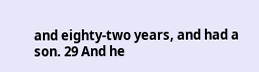and eighty-two years, and had a son. 29 And he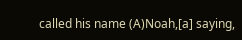called his name (A)Noah,[a] saying,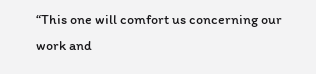“This one will comfort us concerning our work and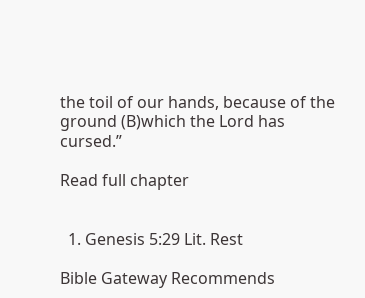the toil of our hands, because of the ground (B)which the Lord has cursed.”

Read full chapter


  1. Genesis 5:29 Lit. Rest

Bible Gateway Recommends